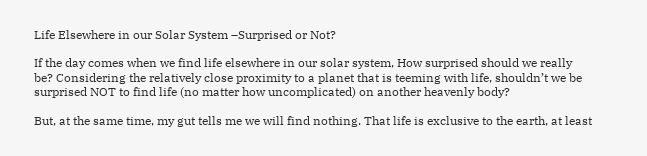Life Elsewhere in our Solar System –Surprised or Not?

If the day comes when we find life elsewhere in our solar system, How surprised should we really be? Considering the relatively close proximity to a planet that is teeming with life, shouldn’t we be surprised NOT to find life (no matter how uncomplicated) on another heavenly body?

But, at the same time, my gut tells me we will find nothing. That life is exclusive to the earth, at least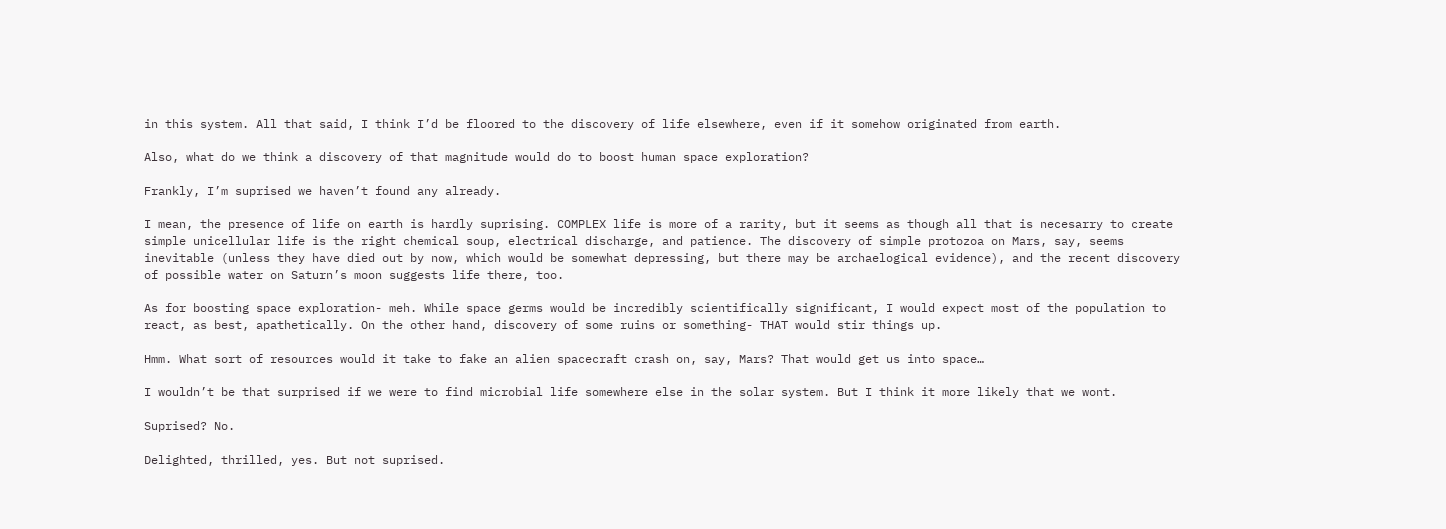in this system. All that said, I think I’d be floored to the discovery of life elsewhere, even if it somehow originated from earth.

Also, what do we think a discovery of that magnitude would do to boost human space exploration?

Frankly, I’m suprised we haven’t found any already.

I mean, the presence of life on earth is hardly suprising. COMPLEX life is more of a rarity, but it seems as though all that is necesarry to create simple unicellular life is the right chemical soup, electrical discharge, and patience. The discovery of simple protozoa on Mars, say, seems inevitable (unless they have died out by now, which would be somewhat depressing, but there may be archaelogical evidence), and the recent discovery of possible water on Saturn’s moon suggests life there, too.

As for boosting space exploration- meh. While space germs would be incredibly scientifically significant, I would expect most of the population to react, as best, apathetically. On the other hand, discovery of some ruins or something- THAT would stir things up.

Hmm. What sort of resources would it take to fake an alien spacecraft crash on, say, Mars? That would get us into space…

I wouldn’t be that surprised if we were to find microbial life somewhere else in the solar system. But I think it more likely that we wont.

Suprised? No.

Delighted, thrilled, yes. But not suprised.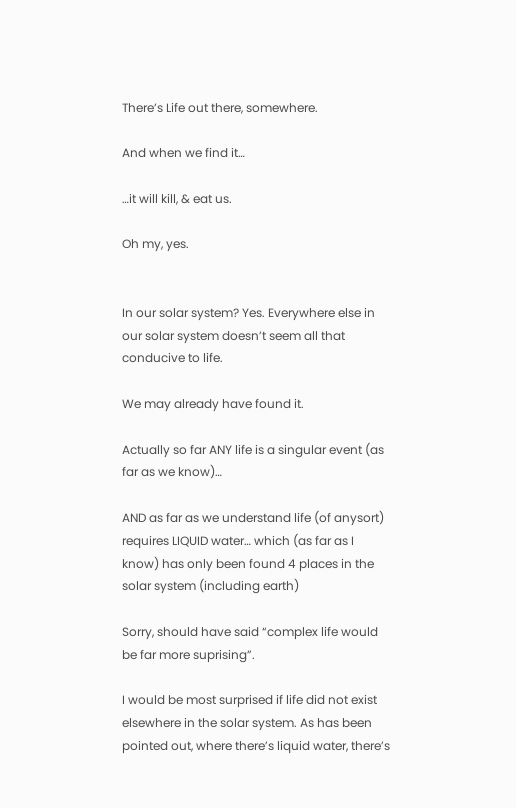There’s Life out there, somewhere.

And when we find it…

…it will kill, & eat us.

Oh my, yes.


In our solar system? Yes. Everywhere else in our solar system doesn’t seem all that conducive to life.

We may already have found it.

Actually so far ANY life is a singular event (as far as we know)…

AND as far as we understand life (of anysort) requires LIQUID water… which (as far as I know) has only been found 4 places in the solar system (including earth)

Sorry, should have said “complex life would be far more suprising”.

I would be most surprised if life did not exist elsewhere in the solar system. As has been pointed out, where there’s liquid water, there’s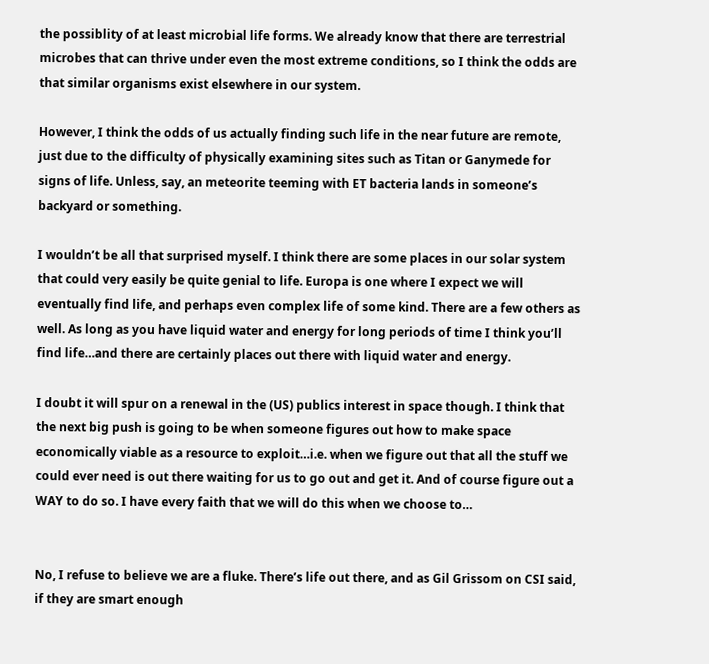the possiblity of at least microbial life forms. We already know that there are terrestrial microbes that can thrive under even the most extreme conditions, so I think the odds are that similar organisms exist elsewhere in our system.

However, I think the odds of us actually finding such life in the near future are remote, just due to the difficulty of physically examining sites such as Titan or Ganymede for signs of life. Unless, say, an meteorite teeming with ET bacteria lands in someone’s backyard or something.

I wouldn’t be all that surprised myself. I think there are some places in our solar system that could very easily be quite genial to life. Europa is one where I expect we will eventually find life, and perhaps even complex life of some kind. There are a few others as well. As long as you have liquid water and energy for long periods of time I think you’ll find life…and there are certainly places out there with liquid water and energy.

I doubt it will spur on a renewal in the (US) publics interest in space though. I think that the next big push is going to be when someone figures out how to make space economically viable as a resource to exploit…i.e. when we figure out that all the stuff we could ever need is out there waiting for us to go out and get it. And of course figure out a WAY to do so. I have every faith that we will do this when we choose to…


No, I refuse to believe we are a fluke. There’s life out there, and as Gil Grissom on CSI said, if they are smart enough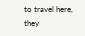to travel here, they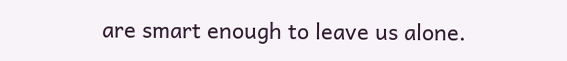are smart enough to leave us alone.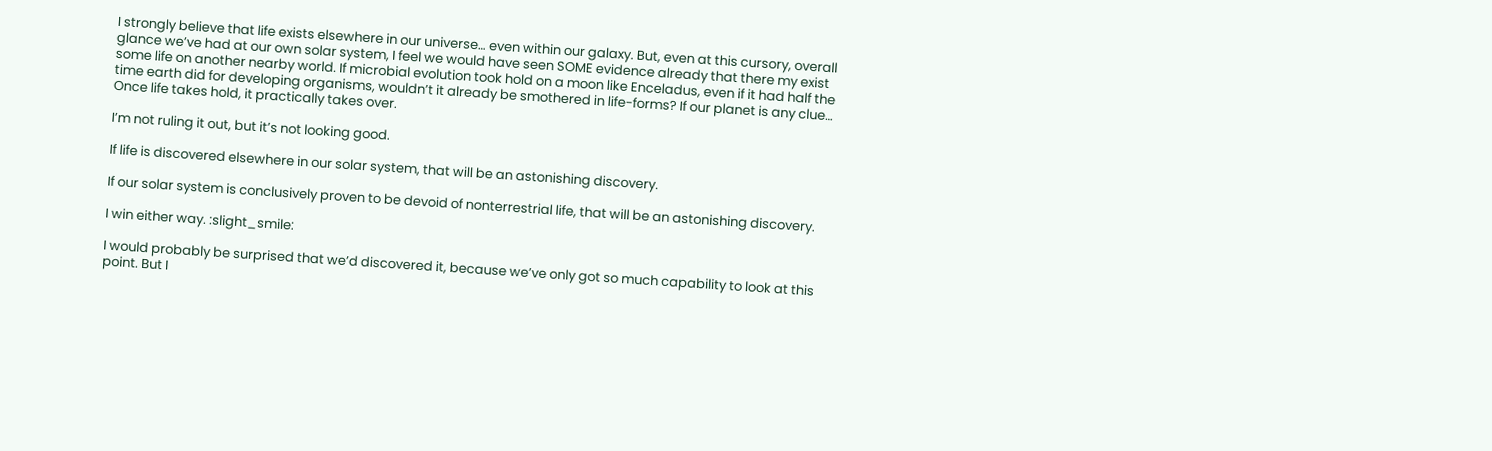I strongly believe that life exists elsewhere in our universe… even within our galaxy. But, even at this cursory, overall glance we’ve had at our own solar system, I feel we would have seen SOME evidence already that there my exist some life on another nearby world. If microbial evolution took hold on a moon like Enceladus, even if it had half the time earth did for developing organisms, wouldn’t it already be smothered in life-forms? If our planet is any clue… Once life takes hold, it practically takes over.

I’m not ruling it out, but it’s not looking good.

If life is discovered elsewhere in our solar system, that will be an astonishing discovery.

If our solar system is conclusively proven to be devoid of nonterrestrial life, that will be an astonishing discovery.

I win either way. :slight_smile:

I would probably be surprised that we’d discovered it, because we’ve only got so much capability to look at this point. But I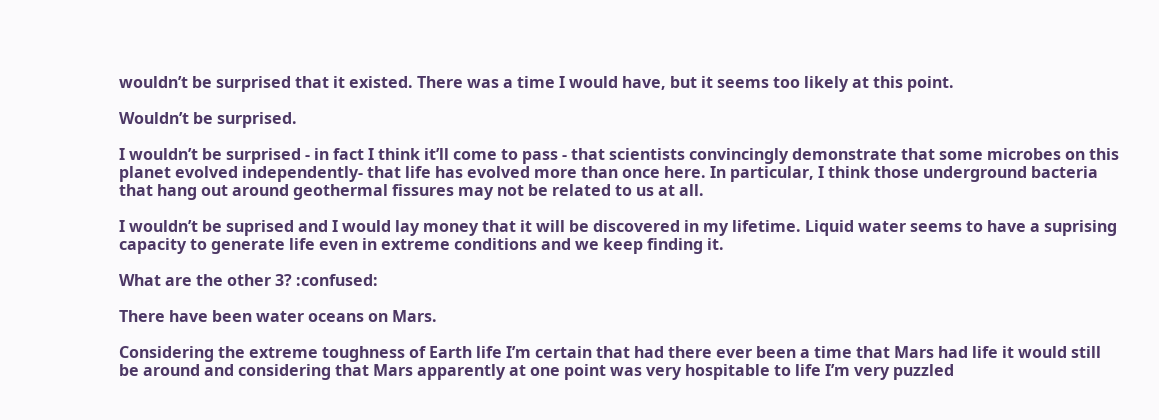wouldn’t be surprised that it existed. There was a time I would have, but it seems too likely at this point.

Wouldn’t be surprised.

I wouldn’t be surprised - in fact I think it’ll come to pass - that scientists convincingly demonstrate that some microbes on this planet evolved independently- that life has evolved more than once here. In particular, I think those underground bacteria that hang out around geothermal fissures may not be related to us at all.

I wouldn’t be suprised and I would lay money that it will be discovered in my lifetime. Liquid water seems to have a suprising capacity to generate life even in extreme conditions and we keep finding it.

What are the other 3? :confused:

There have been water oceans on Mars.

Considering the extreme toughness of Earth life I’m certain that had there ever been a time that Mars had life it would still be around and considering that Mars apparently at one point was very hospitable to life I’m very puzzled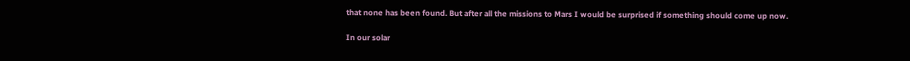that none has been found. But after all the missions to Mars I would be surprised if something should come up now.

In our solar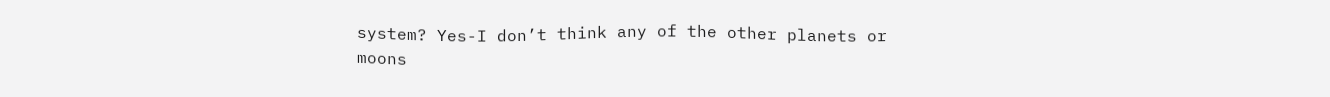system? Yes-I don’t think any of the other planets or moons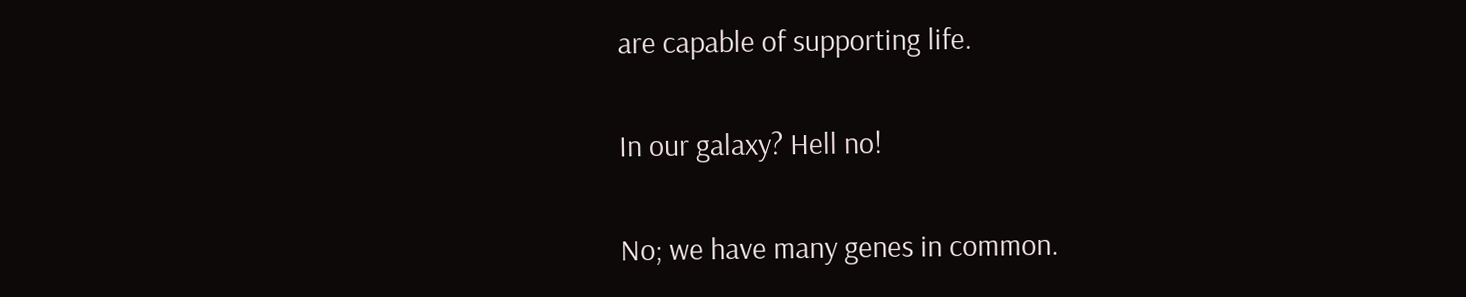are capable of supporting life.

In our galaxy? Hell no!

No; we have many genes in common.